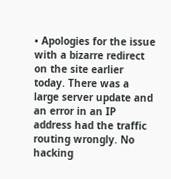• Apologies for the issue with a bizarre redirect on the site earlier today. There was a large server update and an error in an IP address had the traffic routing wrongly. No hacking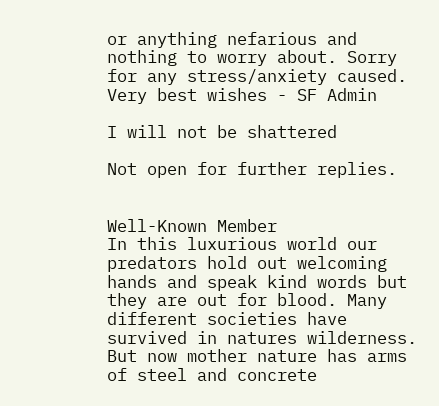or anything nefarious and nothing to worry about. Sorry for any stress/anxiety caused. Very best wishes - SF Admin

I will not be shattered

Not open for further replies.


Well-Known Member
In this luxurious world our predators hold out welcoming hands and speak kind words but they are out for blood. Many different societies have survived in natures wilderness. But now mother nature has arms of steel and concrete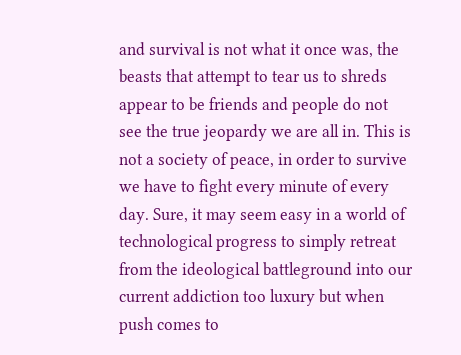and survival is not what it once was, the beasts that attempt to tear us to shreds appear to be friends and people do not see the true jeopardy we are all in. This is not a society of peace, in order to survive we have to fight every minute of every day. Sure, it may seem easy in a world of technological progress to simply retreat from the ideological battleground into our current addiction too luxury but when push comes to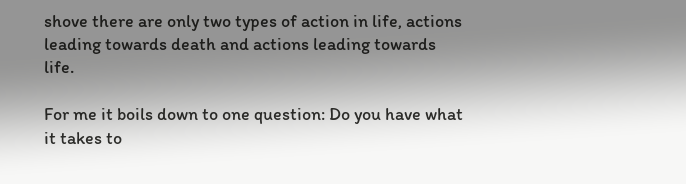shove there are only two types of action in life, actions leading towards death and actions leading towards life.

For me it boils down to one question: Do you have what it takes to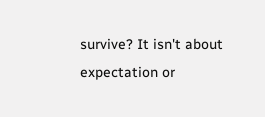survive? It isn't about expectation or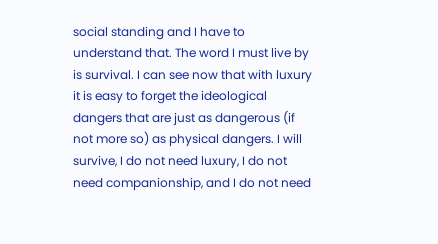social standing and I have to understand that. The word I must live by is survival. I can see now that with luxury it is easy to forget the ideological dangers that are just as dangerous (if not more so) as physical dangers. I will survive, I do not need luxury, I do not need companionship, and I do not need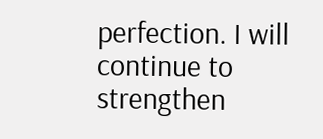perfection. I will continue to strengthen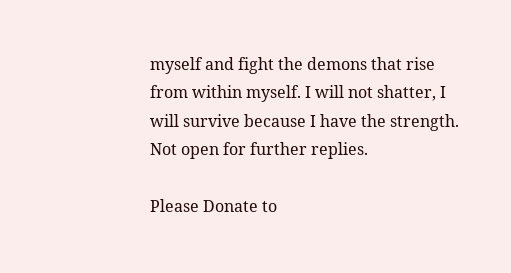myself and fight the demons that rise from within myself. I will not shatter, I will survive because I have the strength.
Not open for further replies.

Please Donate to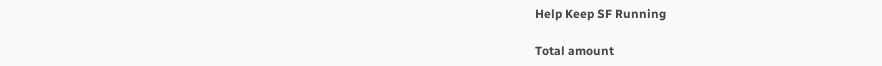Help Keep SF Running

Total amount